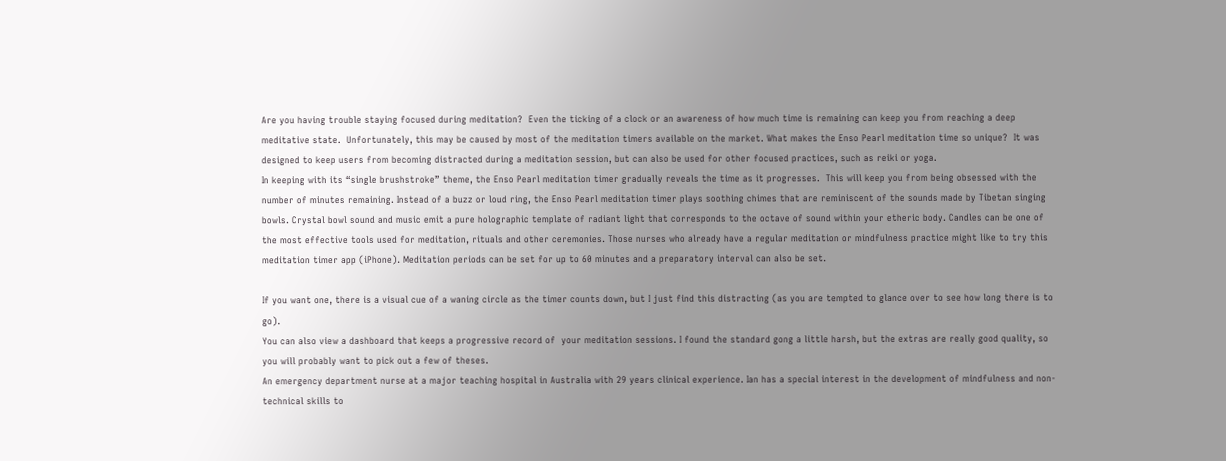Are you having trouble staying focused during meditation?  Even the ticking of a clock or an awareness of how much time is remaining can keep you from reaching a deep meditative state.  Unfortunately, this may be caused by most of the meditation timers available on the market. What makes the Enso Pearl meditation time so unique?  It was designed to keep users from becoming distracted during a meditation session, but can also be used for other focused practices, such as reiki or yoga.
In keeping with its “single brushstroke” theme, the Enso Pearl meditation timer gradually reveals the time as it progresses.  This will keep you from being obsessed with the number of minutes remaining. Instead of a buzz or loud ring, the Enso Pearl meditation timer plays soothing chimes that are reminiscent of the sounds made by Tibetan singing bowls. Crystal bowl sound and music emit a pure holographic template of radiant light that corresponds to the octave of sound within your etheric body. Candles can be one of the most effective tools used for meditation, rituals and other ceremonies. Those nurses who already have a regular meditation or mindfulness practice might like to try this meditation timer app (iPhone). Meditation periods can be set for up to 60 minutes and a preparatory interval can also be set.

If you want one, there is a visual cue of a waning circle as the timer counts down, but I just find this distracting (as you are tempted to glance over to see how long there is to go).
You can also view a dashboard that keeps a progressive record of  your meditation sessions. I found the standard gong a little harsh, but the extras are really good quality, so you will probably want to pick out a few of theses.
An emergency department nurse at a major teaching hospital in Australia with 29 years clinical experience. Ian has a special interest in the development of mindfulness and non-technical skills to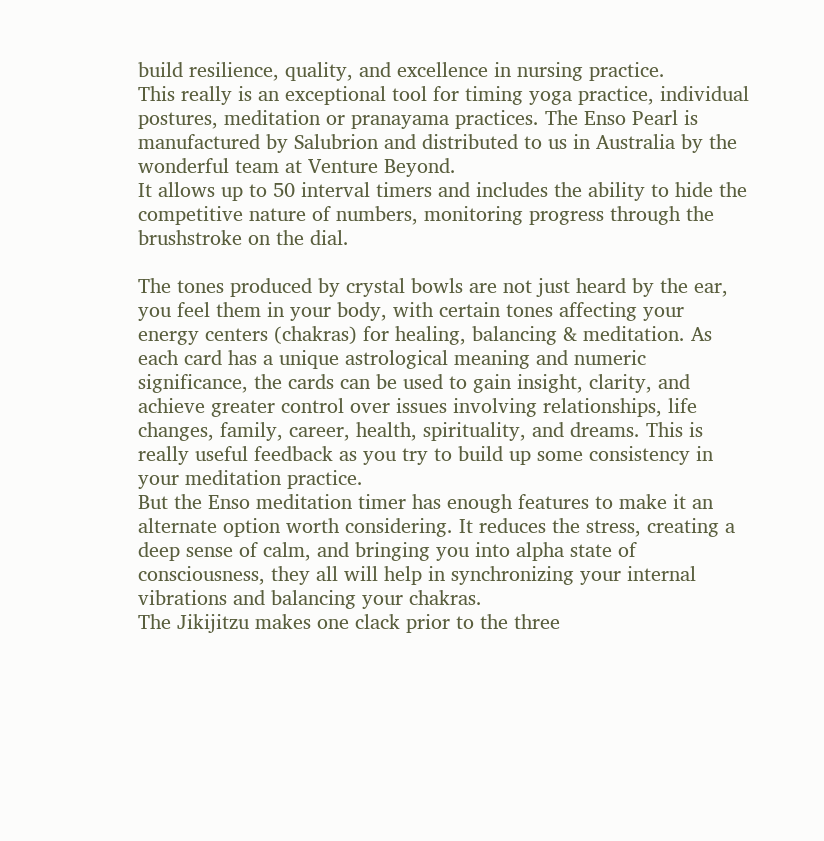build resilience, quality, and excellence in nursing practice.
This really is an exceptional tool for timing yoga practice, individual postures, meditation or pranayama practices. The Enso Pearl is manufactured by Salubrion and distributed to us in Australia by the wonderful team at Venture Beyond.
It allows up to 50 interval timers and includes the ability to hide the competitive nature of numbers, monitoring progress through the brushstroke on the dial.

The tones produced by crystal bowls are not just heard by the ear, you feel them in your body, with certain tones affecting your energy centers (chakras) for healing, balancing & meditation. As each card has a unique astrological meaning and numeric significance, the cards can be used to gain insight, clarity, and achieve greater control over issues involving relationships, life changes, family, career, health, spirituality, and dreams. This is really useful feedback as you try to build up some consistency in your meditation practice.
But the Enso meditation timer has enough features to make it an alternate option worth considering. It reduces the stress, creating a deep sense of calm, and bringing you into alpha state of consciousness, they all will help in synchronizing your internal vibrations and balancing your chakras.
The Jikijitzu makes one clack prior to the three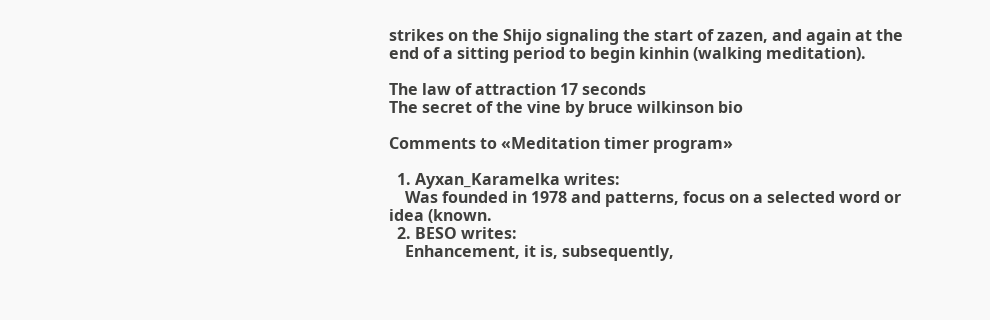strikes on the Shijo signaling the start of zazen, and again at the end of a sitting period to begin kinhin (walking meditation).

The law of attraction 17 seconds
The secret of the vine by bruce wilkinson bio

Comments to «Meditation timer program»

  1. Ayxan_Karamelka writes:
    Was founded in 1978 and patterns, focus on a selected word or idea (known.
  2. BESO writes:
    Enhancement, it is, subsequently,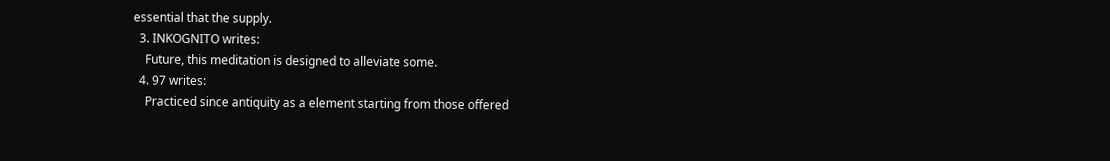essential that the supply.
  3. INKOGNITO writes:
    Future, this meditation is designed to alleviate some.
  4. 97 writes:
    Practiced since antiquity as a element starting from those offered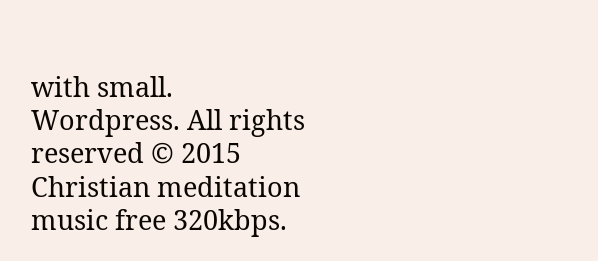with small.
Wordpress. All rights reserved © 2015 Christian meditation music free 320kbps.